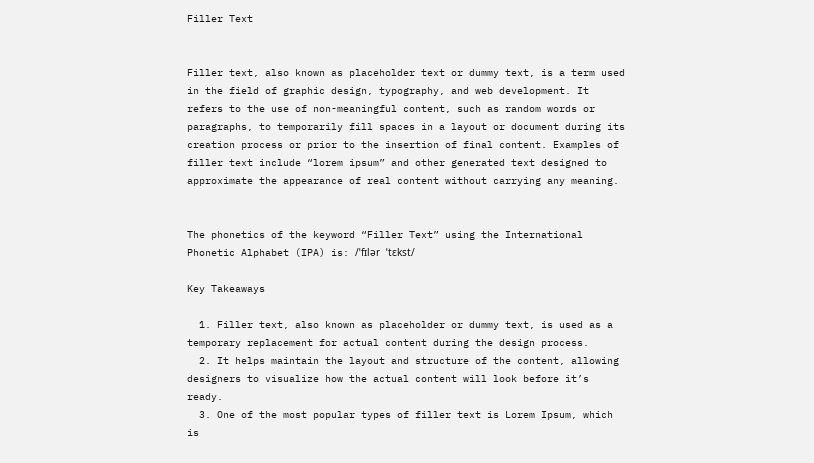Filler Text


Filler text, also known as placeholder text or dummy text, is a term used in the field of graphic design, typography, and web development. It refers to the use of non-meaningful content, such as random words or paragraphs, to temporarily fill spaces in a layout or document during its creation process or prior to the insertion of final content. Examples of filler text include “lorem ipsum” and other generated text designed to approximate the appearance of real content without carrying any meaning.


The phonetics of the keyword “Filler Text” using the International Phonetic Alphabet (IPA) is: /ˈfɪlər ˈtɛkst/

Key Takeaways

  1. Filler text, also known as placeholder or dummy text, is used as a temporary replacement for actual content during the design process.
  2. It helps maintain the layout and structure of the content, allowing designers to visualize how the actual content will look before it’s ready.
  3. One of the most popular types of filler text is Lorem Ipsum, which is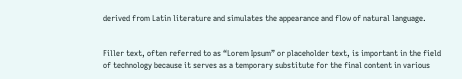derived from Latin literature and simulates the appearance and flow of natural language.


Filler text, often referred to as “Lorem Ipsum” or placeholder text, is important in the field of technology because it serves as a temporary substitute for the final content in various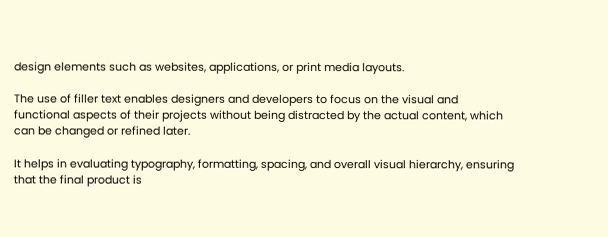design elements such as websites, applications, or print media layouts.

The use of filler text enables designers and developers to focus on the visual and functional aspects of their projects without being distracted by the actual content, which can be changed or refined later.

It helps in evaluating typography, formatting, spacing, and overall visual hierarchy, ensuring that the final product is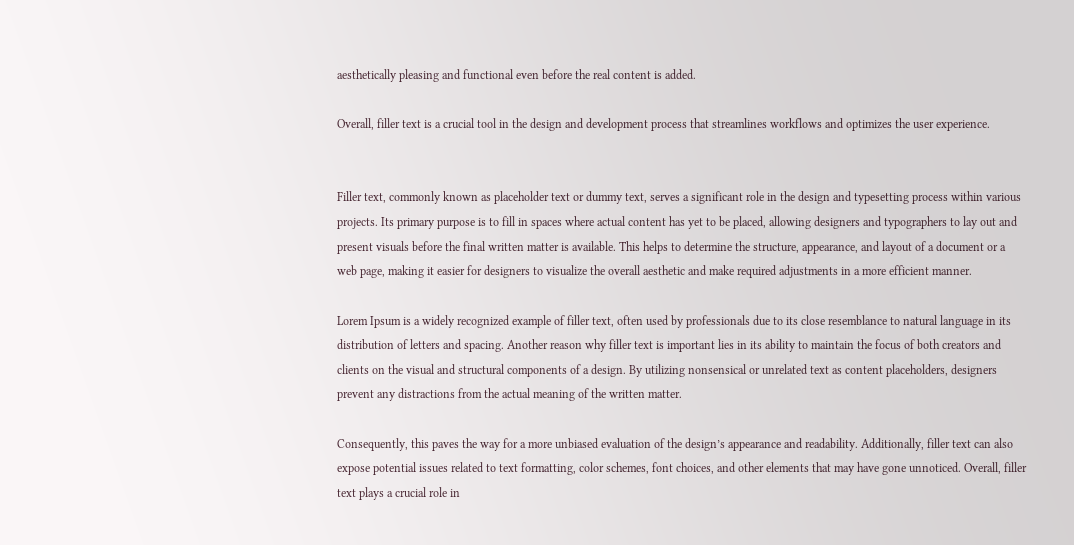aesthetically pleasing and functional even before the real content is added.

Overall, filler text is a crucial tool in the design and development process that streamlines workflows and optimizes the user experience.


Filler text, commonly known as placeholder text or dummy text, serves a significant role in the design and typesetting process within various projects. Its primary purpose is to fill in spaces where actual content has yet to be placed, allowing designers and typographers to lay out and present visuals before the final written matter is available. This helps to determine the structure, appearance, and layout of a document or a web page, making it easier for designers to visualize the overall aesthetic and make required adjustments in a more efficient manner.

Lorem Ipsum is a widely recognized example of filler text, often used by professionals due to its close resemblance to natural language in its distribution of letters and spacing. Another reason why filler text is important lies in its ability to maintain the focus of both creators and clients on the visual and structural components of a design. By utilizing nonsensical or unrelated text as content placeholders, designers prevent any distractions from the actual meaning of the written matter.

Consequently, this paves the way for a more unbiased evaluation of the design’s appearance and readability. Additionally, filler text can also expose potential issues related to text formatting, color schemes, font choices, and other elements that may have gone unnoticed. Overall, filler text plays a crucial role in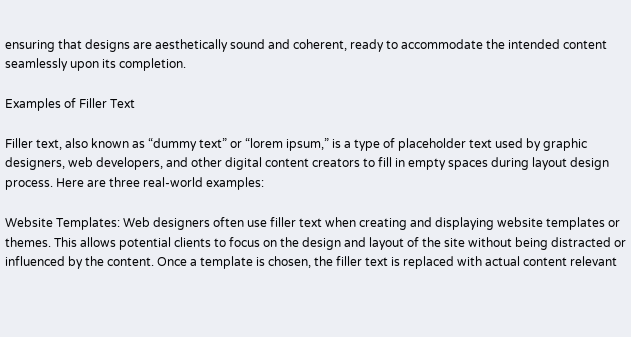ensuring that designs are aesthetically sound and coherent, ready to accommodate the intended content seamlessly upon its completion.

Examples of Filler Text

Filler text, also known as “dummy text” or “lorem ipsum,” is a type of placeholder text used by graphic designers, web developers, and other digital content creators to fill in empty spaces during layout design process. Here are three real-world examples:

Website Templates: Web designers often use filler text when creating and displaying website templates or themes. This allows potential clients to focus on the design and layout of the site without being distracted or influenced by the content. Once a template is chosen, the filler text is replaced with actual content relevant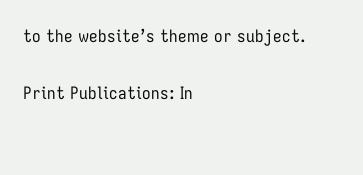to the website’s theme or subject.

Print Publications: In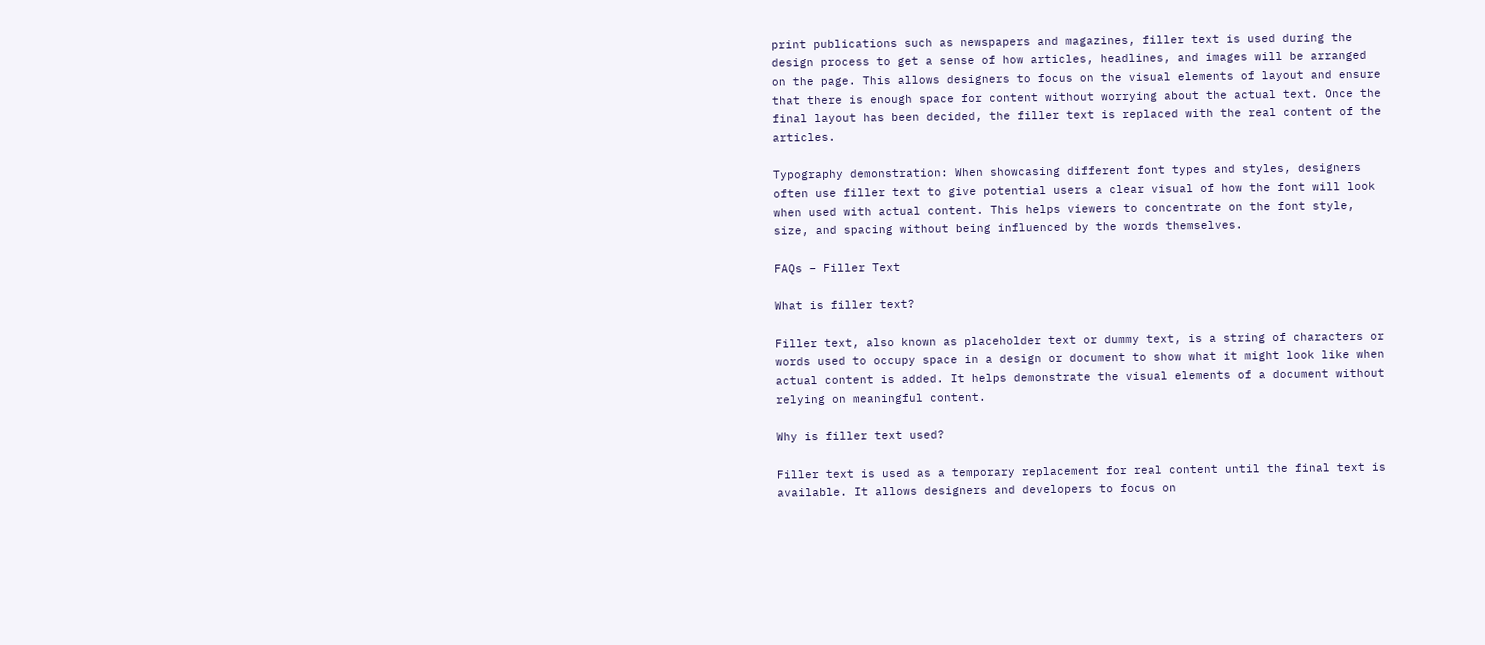print publications such as newspapers and magazines, filler text is used during the design process to get a sense of how articles, headlines, and images will be arranged on the page. This allows designers to focus on the visual elements of layout and ensure that there is enough space for content without worrying about the actual text. Once the final layout has been decided, the filler text is replaced with the real content of the articles.

Typography demonstration: When showcasing different font types and styles, designers often use filler text to give potential users a clear visual of how the font will look when used with actual content. This helps viewers to concentrate on the font style, size, and spacing without being influenced by the words themselves.

FAQs – Filler Text

What is filler text?

Filler text, also known as placeholder text or dummy text, is a string of characters or words used to occupy space in a design or document to show what it might look like when actual content is added. It helps demonstrate the visual elements of a document without relying on meaningful content.

Why is filler text used?

Filler text is used as a temporary replacement for real content until the final text is available. It allows designers and developers to focus on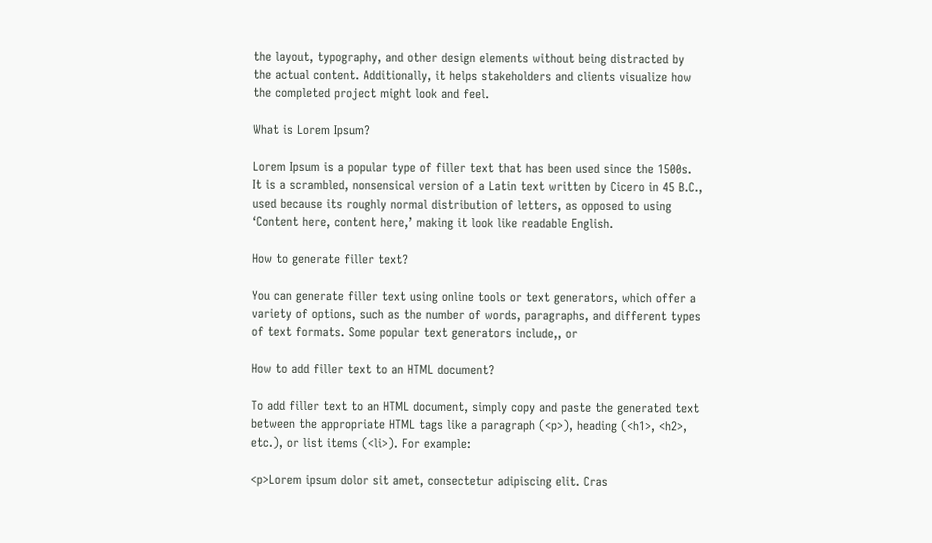the layout, typography, and other design elements without being distracted by the actual content. Additionally, it helps stakeholders and clients visualize how the completed project might look and feel.

What is Lorem Ipsum?

Lorem Ipsum is a popular type of filler text that has been used since the 1500s. It is a scrambled, nonsensical version of a Latin text written by Cicero in 45 B.C., used because its roughly normal distribution of letters, as opposed to using ‘Content here, content here,’ making it look like readable English.

How to generate filler text?

You can generate filler text using online tools or text generators, which offer a variety of options, such as the number of words, paragraphs, and different types of text formats. Some popular text generators include,, or

How to add filler text to an HTML document?

To add filler text to an HTML document, simply copy and paste the generated text between the appropriate HTML tags like a paragraph (<p>), heading (<h1>, <h2>, etc.), or list items (<li>). For example:

<p>Lorem ipsum dolor sit amet, consectetur adipiscing elit. Cras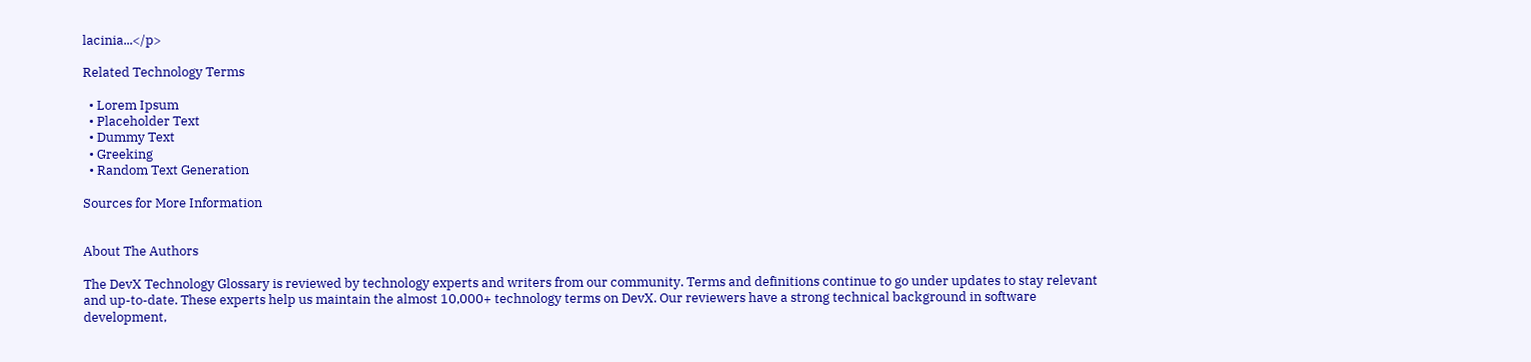lacinia...</p>

Related Technology Terms

  • Lorem Ipsum
  • Placeholder Text
  • Dummy Text
  • Greeking
  • Random Text Generation

Sources for More Information


About The Authors

The DevX Technology Glossary is reviewed by technology experts and writers from our community. Terms and definitions continue to go under updates to stay relevant and up-to-date. These experts help us maintain the almost 10,000+ technology terms on DevX. Our reviewers have a strong technical background in software development,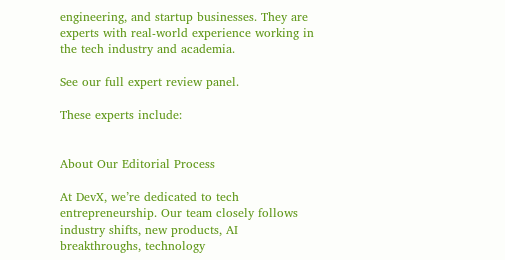engineering, and startup businesses. They are experts with real-world experience working in the tech industry and academia.

See our full expert review panel.

These experts include:


About Our Editorial Process

At DevX, we’re dedicated to tech entrepreneurship. Our team closely follows industry shifts, new products, AI breakthroughs, technology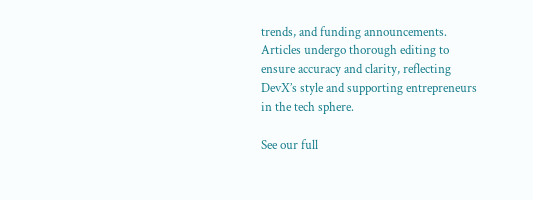trends, and funding announcements. Articles undergo thorough editing to ensure accuracy and clarity, reflecting DevX’s style and supporting entrepreneurs in the tech sphere.

See our full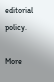editorial policy.

More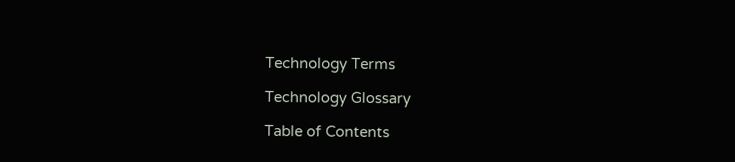Technology Terms

Technology Glossary

Table of Contents